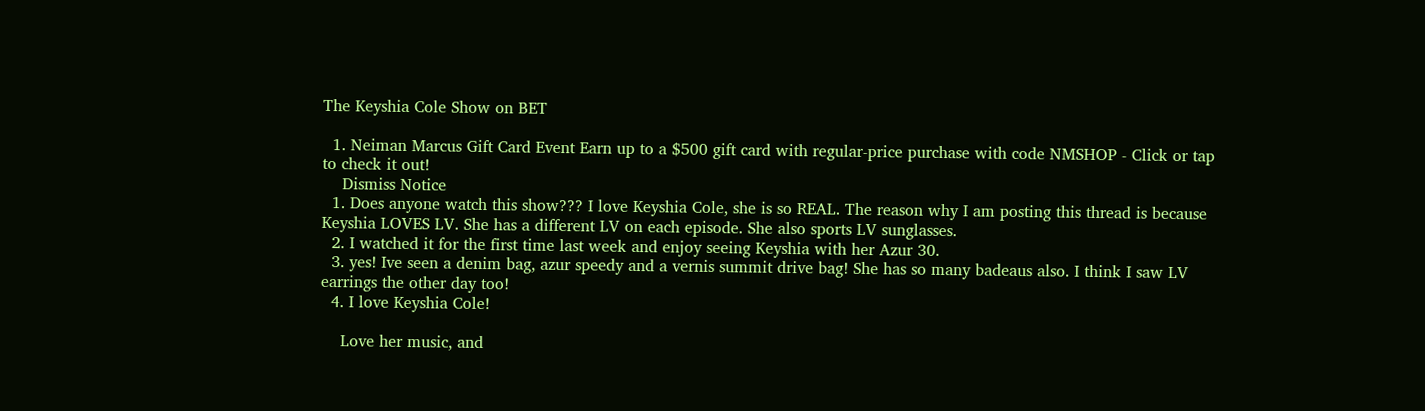The Keyshia Cole Show on BET

  1. Neiman Marcus Gift Card Event Earn up to a $500 gift card with regular-price purchase with code NMSHOP - Click or tap to check it out!
    Dismiss Notice
  1. Does anyone watch this show??? I love Keyshia Cole, she is so REAL. The reason why I am posting this thread is because Keyshia LOVES LV. She has a different LV on each episode. She also sports LV sunglasses.
  2. I watched it for the first time last week and enjoy seeing Keyshia with her Azur 30.
  3. yes! Ive seen a denim bag, azur speedy and a vernis summit drive bag! She has so many badeaus also. I think I saw LV earrings the other day too!
  4. I love Keyshia Cole!

    Love her music, and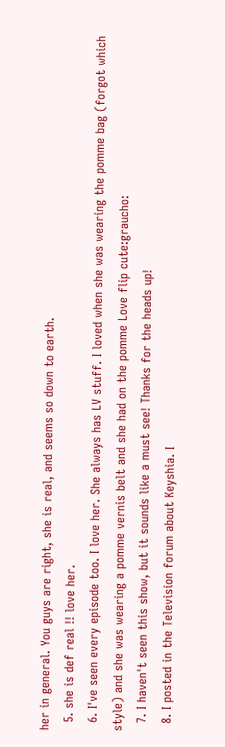her in general. You guys are right, she is real, and seems so down to earth.
  5. she is def real !! love her.
  6. I've seen every episode too. I love her. She always has LV stuff. I loved when she was wearing the pomme bag (forgot which style) and she was wearing a pomme vernis belt and she had on the pomme Love flip cute:graucho:
  7. I haven't seen this show, but it sounds like a must see! Thanks for the heads up!
  8. I posted in the Television forum about Keyshia. I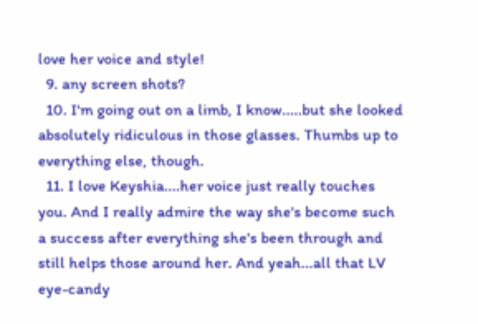love her voice and style!
  9. any screen shots?
  10. I'm going out on a limb, I know.....but she looked absolutely ridiculous in those glasses. Thumbs up to everything else, though.
  11. I love Keyshia....her voice just really touches you. And I really admire the way she's become such a success after everything she's been through and still helps those around her. And yeah...all that LV eye-candy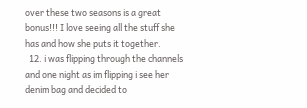over these two seasons is a great bonus!!! I love seeing all the stuff she has and how she puts it together.
  12. i was flipping through the channels and one night as im flipping i see her denim bag and decided to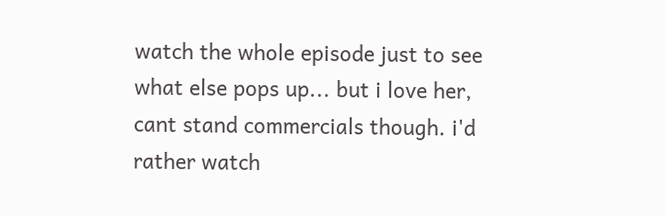watch the whole episode just to see what else pops up... but i love her, cant stand commercials though. i'd rather watch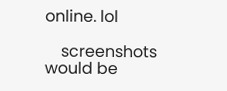online. lol

    screenshots would be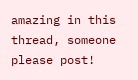amazing in this thread, someone please post!